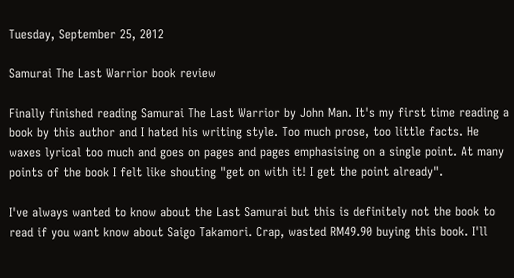Tuesday, September 25, 2012

Samurai The Last Warrior book review

Finally finished reading Samurai The Last Warrior by John Man. It's my first time reading a book by this author and I hated his writing style. Too much prose, too little facts. He waxes lyrical too much and goes on pages and pages emphasising on a single point. At many points of the book I felt like shouting "get on with it! I get the point already".

I've always wanted to know about the Last Samurai but this is definitely not the book to read if you want know about Saigo Takamori. Crap, wasted RM49.90 buying this book. I'll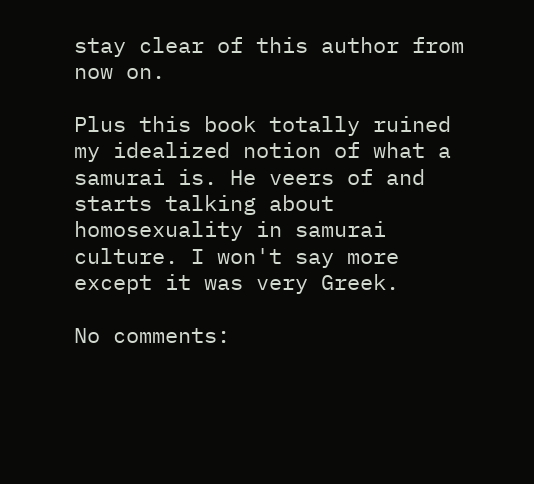stay clear of this author from now on.

Plus this book totally ruined my idealized notion of what a samurai is. He veers of and starts talking about homosexuality in samurai culture. I won't say more except it was very Greek.

No comments: